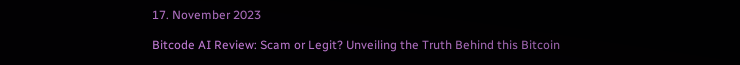17. November 2023

Bitcode AI Review: Scam or Legit? Unveiling the Truth Behind this Bitcoin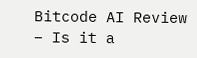Bitcode AI Review – Is it a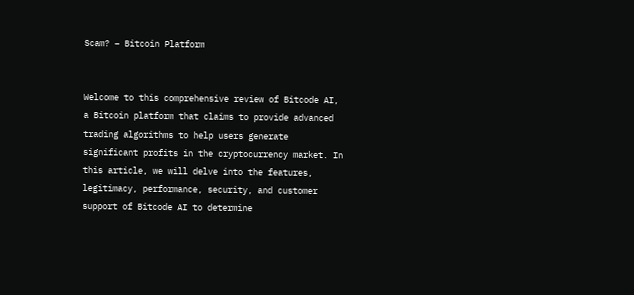Scam? – Bitcoin Platform


Welcome to this comprehensive review of Bitcode AI, a Bitcoin platform that claims to provide advanced trading algorithms to help users generate significant profits in the cryptocurrency market. In this article, we will delve into the features, legitimacy, performance, security, and customer support of Bitcode AI to determine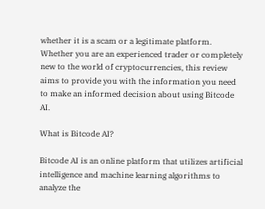whether it is a scam or a legitimate platform. Whether you are an experienced trader or completely new to the world of cryptocurrencies, this review aims to provide you with the information you need to make an informed decision about using Bitcode AI.

What is Bitcode AI?

Bitcode AI is an online platform that utilizes artificial intelligence and machine learning algorithms to analyze the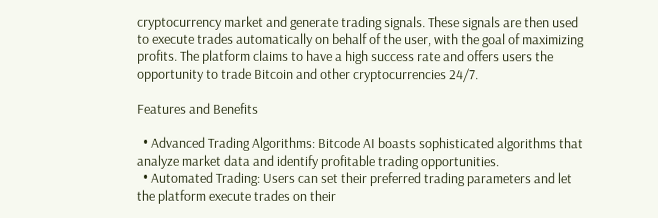cryptocurrency market and generate trading signals. These signals are then used to execute trades automatically on behalf of the user, with the goal of maximizing profits. The platform claims to have a high success rate and offers users the opportunity to trade Bitcoin and other cryptocurrencies 24/7.

Features and Benefits

  • Advanced Trading Algorithms: Bitcode AI boasts sophisticated algorithms that analyze market data and identify profitable trading opportunities.
  • Automated Trading: Users can set their preferred trading parameters and let the platform execute trades on their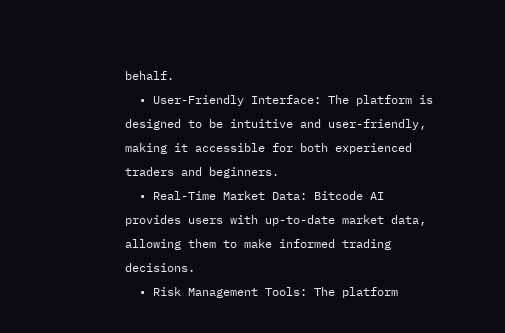behalf.
  • User-Friendly Interface: The platform is designed to be intuitive and user-friendly, making it accessible for both experienced traders and beginners.
  • Real-Time Market Data: Bitcode AI provides users with up-to-date market data, allowing them to make informed trading decisions.
  • Risk Management Tools: The platform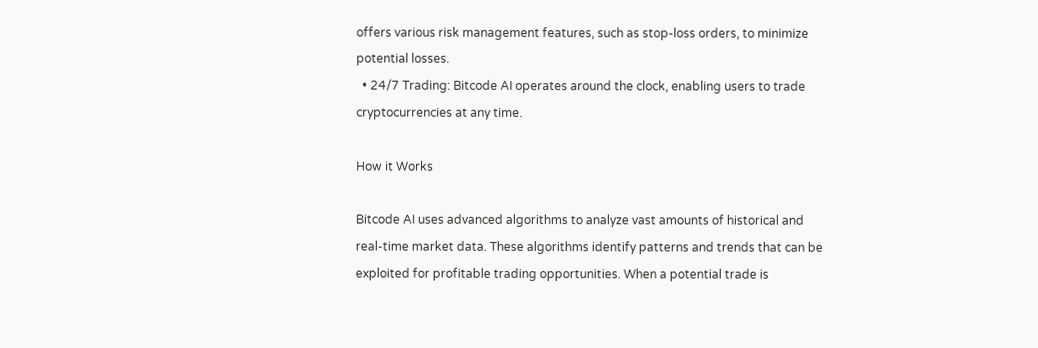offers various risk management features, such as stop-loss orders, to minimize potential losses.
  • 24/7 Trading: Bitcode AI operates around the clock, enabling users to trade cryptocurrencies at any time.

How it Works

Bitcode AI uses advanced algorithms to analyze vast amounts of historical and real-time market data. These algorithms identify patterns and trends that can be exploited for profitable trading opportunities. When a potential trade is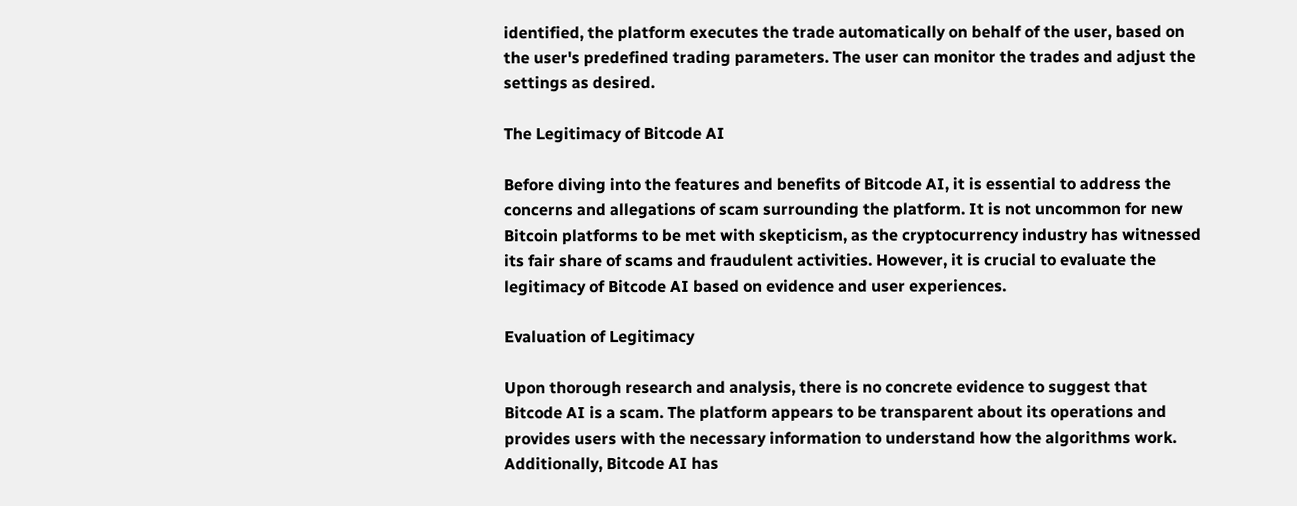identified, the platform executes the trade automatically on behalf of the user, based on the user's predefined trading parameters. The user can monitor the trades and adjust the settings as desired.

The Legitimacy of Bitcode AI

Before diving into the features and benefits of Bitcode AI, it is essential to address the concerns and allegations of scam surrounding the platform. It is not uncommon for new Bitcoin platforms to be met with skepticism, as the cryptocurrency industry has witnessed its fair share of scams and fraudulent activities. However, it is crucial to evaluate the legitimacy of Bitcode AI based on evidence and user experiences.

Evaluation of Legitimacy

Upon thorough research and analysis, there is no concrete evidence to suggest that Bitcode AI is a scam. The platform appears to be transparent about its operations and provides users with the necessary information to understand how the algorithms work. Additionally, Bitcode AI has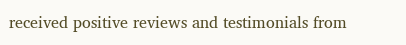received positive reviews and testimonials from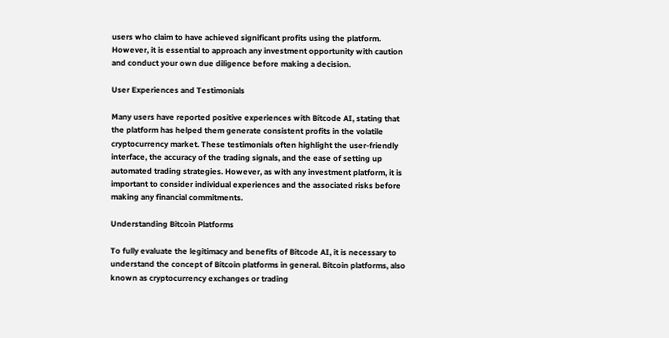users who claim to have achieved significant profits using the platform. However, it is essential to approach any investment opportunity with caution and conduct your own due diligence before making a decision.

User Experiences and Testimonials

Many users have reported positive experiences with Bitcode AI, stating that the platform has helped them generate consistent profits in the volatile cryptocurrency market. These testimonials often highlight the user-friendly interface, the accuracy of the trading signals, and the ease of setting up automated trading strategies. However, as with any investment platform, it is important to consider individual experiences and the associated risks before making any financial commitments.

Understanding Bitcoin Platforms

To fully evaluate the legitimacy and benefits of Bitcode AI, it is necessary to understand the concept of Bitcoin platforms in general. Bitcoin platforms, also known as cryptocurrency exchanges or trading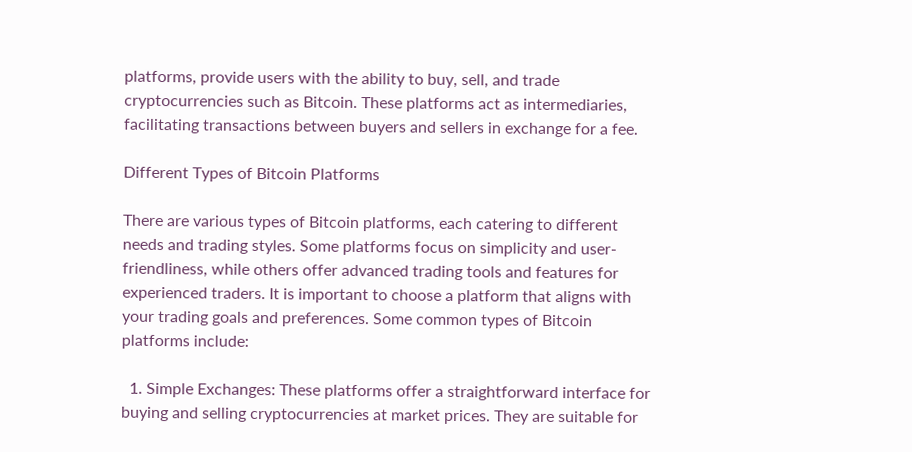platforms, provide users with the ability to buy, sell, and trade cryptocurrencies such as Bitcoin. These platforms act as intermediaries, facilitating transactions between buyers and sellers in exchange for a fee.

Different Types of Bitcoin Platforms

There are various types of Bitcoin platforms, each catering to different needs and trading styles. Some platforms focus on simplicity and user-friendliness, while others offer advanced trading tools and features for experienced traders. It is important to choose a platform that aligns with your trading goals and preferences. Some common types of Bitcoin platforms include:

  1. Simple Exchanges: These platforms offer a straightforward interface for buying and selling cryptocurrencies at market prices. They are suitable for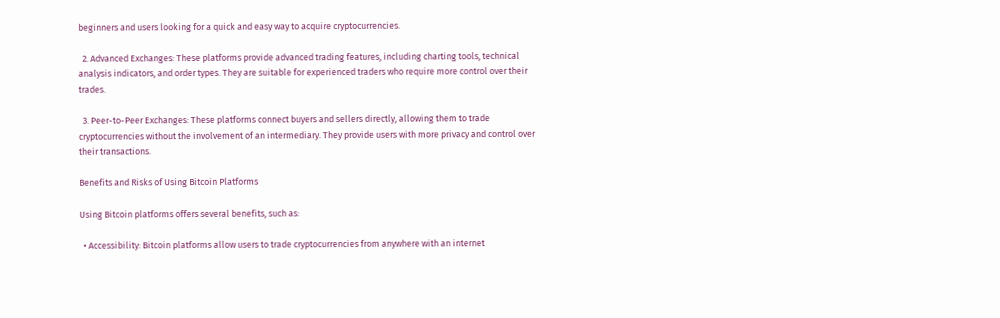beginners and users looking for a quick and easy way to acquire cryptocurrencies.

  2. Advanced Exchanges: These platforms provide advanced trading features, including charting tools, technical analysis indicators, and order types. They are suitable for experienced traders who require more control over their trades.

  3. Peer-to-Peer Exchanges: These platforms connect buyers and sellers directly, allowing them to trade cryptocurrencies without the involvement of an intermediary. They provide users with more privacy and control over their transactions.

Benefits and Risks of Using Bitcoin Platforms

Using Bitcoin platforms offers several benefits, such as:

  • Accessibility: Bitcoin platforms allow users to trade cryptocurrencies from anywhere with an internet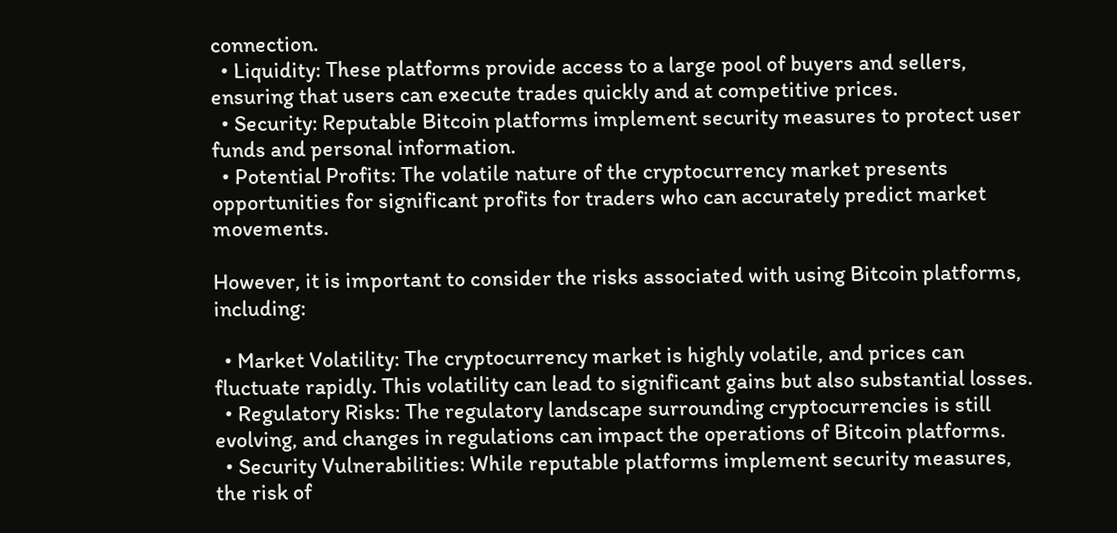connection.
  • Liquidity: These platforms provide access to a large pool of buyers and sellers, ensuring that users can execute trades quickly and at competitive prices.
  • Security: Reputable Bitcoin platforms implement security measures to protect user funds and personal information.
  • Potential Profits: The volatile nature of the cryptocurrency market presents opportunities for significant profits for traders who can accurately predict market movements.

However, it is important to consider the risks associated with using Bitcoin platforms, including:

  • Market Volatility: The cryptocurrency market is highly volatile, and prices can fluctuate rapidly. This volatility can lead to significant gains but also substantial losses.
  • Regulatory Risks: The regulatory landscape surrounding cryptocurrencies is still evolving, and changes in regulations can impact the operations of Bitcoin platforms.
  • Security Vulnerabilities: While reputable platforms implement security measures, the risk of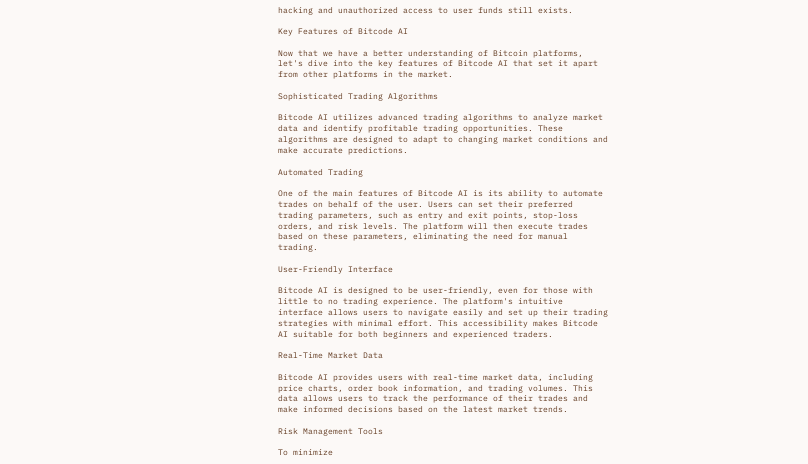hacking and unauthorized access to user funds still exists.

Key Features of Bitcode AI

Now that we have a better understanding of Bitcoin platforms, let's dive into the key features of Bitcode AI that set it apart from other platforms in the market.

Sophisticated Trading Algorithms

Bitcode AI utilizes advanced trading algorithms to analyze market data and identify profitable trading opportunities. These algorithms are designed to adapt to changing market conditions and make accurate predictions.

Automated Trading

One of the main features of Bitcode AI is its ability to automate trades on behalf of the user. Users can set their preferred trading parameters, such as entry and exit points, stop-loss orders, and risk levels. The platform will then execute trades based on these parameters, eliminating the need for manual trading.

User-Friendly Interface

Bitcode AI is designed to be user-friendly, even for those with little to no trading experience. The platform's intuitive interface allows users to navigate easily and set up their trading strategies with minimal effort. This accessibility makes Bitcode AI suitable for both beginners and experienced traders.

Real-Time Market Data

Bitcode AI provides users with real-time market data, including price charts, order book information, and trading volumes. This data allows users to track the performance of their trades and make informed decisions based on the latest market trends.

Risk Management Tools

To minimize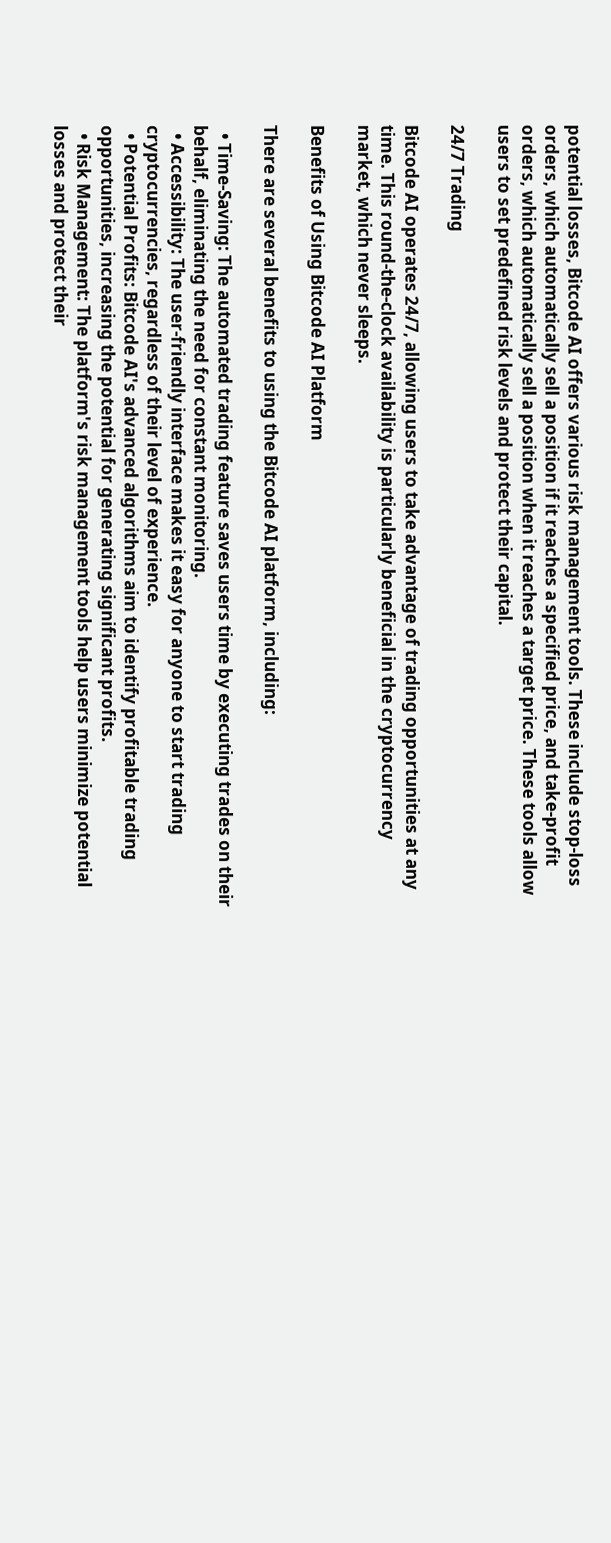potential losses, Bitcode AI offers various risk management tools. These include stop-loss orders, which automatically sell a position if it reaches a specified price, and take-profit orders, which automatically sell a position when it reaches a target price. These tools allow users to set predefined risk levels and protect their capital.

24/7 Trading

Bitcode AI operates 24/7, allowing users to take advantage of trading opportunities at any time. This round-the-clock availability is particularly beneficial in the cryptocurrency market, which never sleeps.

Benefits of Using Bitcode AI Platform

There are several benefits to using the Bitcode AI platform, including:

  • Time-Saving: The automated trading feature saves users time by executing trades on their behalf, eliminating the need for constant monitoring.
  • Accessibility: The user-friendly interface makes it easy for anyone to start trading cryptocurrencies, regardless of their level of experience.
  • Potential Profits: Bitcode AI's advanced algorithms aim to identify profitable trading opportunities, increasing the potential for generating significant profits.
  • Risk Management: The platform's risk management tools help users minimize potential losses and protect their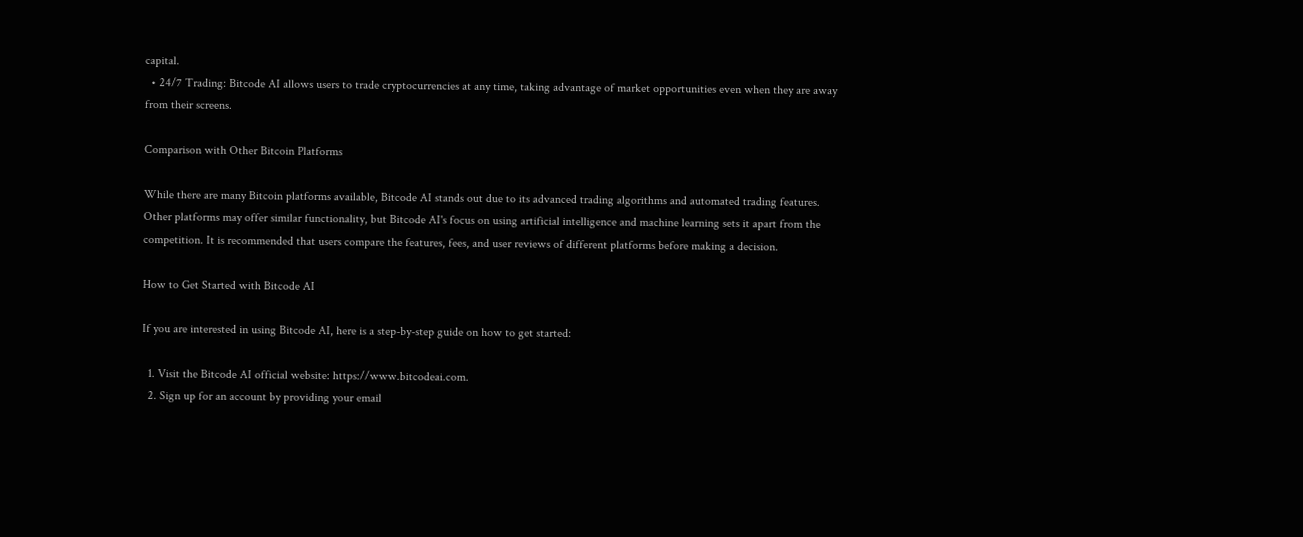capital.
  • 24/7 Trading: Bitcode AI allows users to trade cryptocurrencies at any time, taking advantage of market opportunities even when they are away from their screens.

Comparison with Other Bitcoin Platforms

While there are many Bitcoin platforms available, Bitcode AI stands out due to its advanced trading algorithms and automated trading features. Other platforms may offer similar functionality, but Bitcode AI's focus on using artificial intelligence and machine learning sets it apart from the competition. It is recommended that users compare the features, fees, and user reviews of different platforms before making a decision.

How to Get Started with Bitcode AI

If you are interested in using Bitcode AI, here is a step-by-step guide on how to get started:

  1. Visit the Bitcode AI official website: https://www.bitcodeai.com.
  2. Sign up for an account by providing your email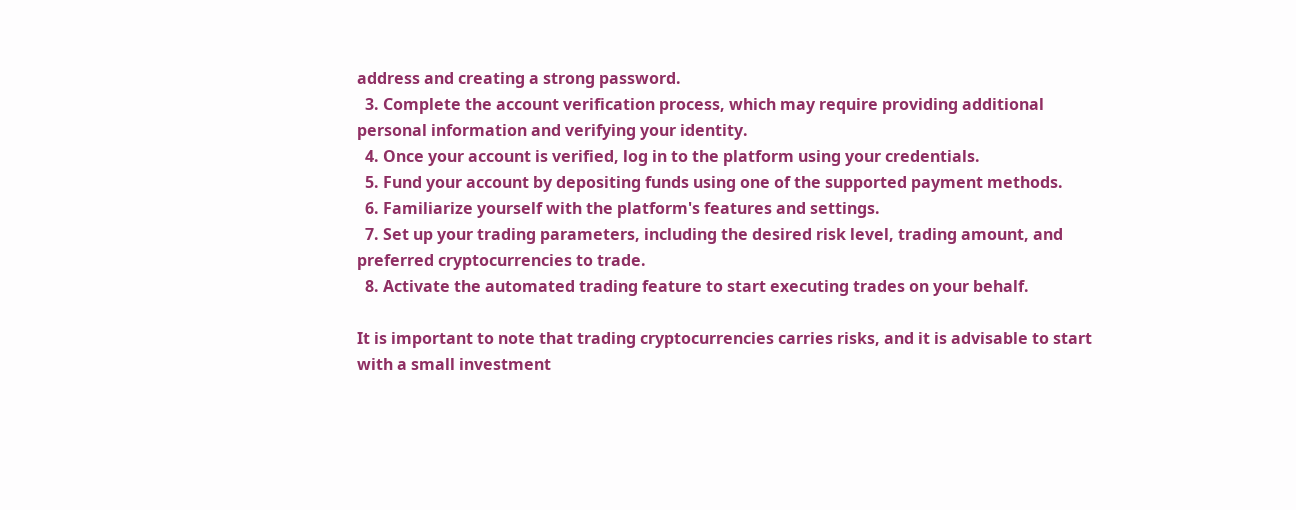address and creating a strong password.
  3. Complete the account verification process, which may require providing additional personal information and verifying your identity.
  4. Once your account is verified, log in to the platform using your credentials.
  5. Fund your account by depositing funds using one of the supported payment methods.
  6. Familiarize yourself with the platform's features and settings.
  7. Set up your trading parameters, including the desired risk level, trading amount, and preferred cryptocurrencies to trade.
  8. Activate the automated trading feature to start executing trades on your behalf.

It is important to note that trading cryptocurrencies carries risks, and it is advisable to start with a small investment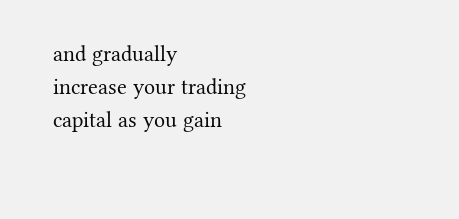and gradually increase your trading capital as you gain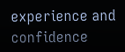experience and confidence